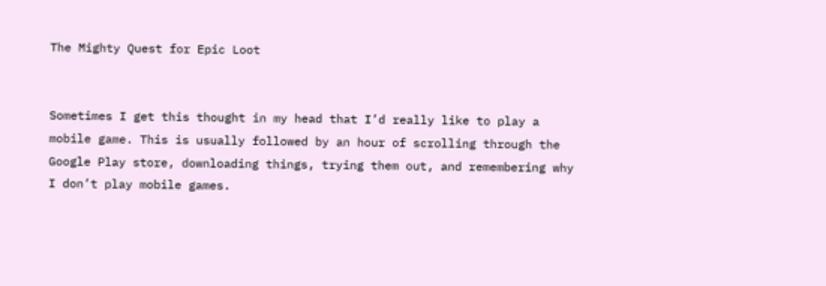The Mighty Quest for Epic Loot


Sometimes I get this thought in my head that I’d really like to play a mobile game. This is usually followed by an hour of scrolling through the Google Play store, downloading things, trying them out, and remembering why I don’t play mobile games.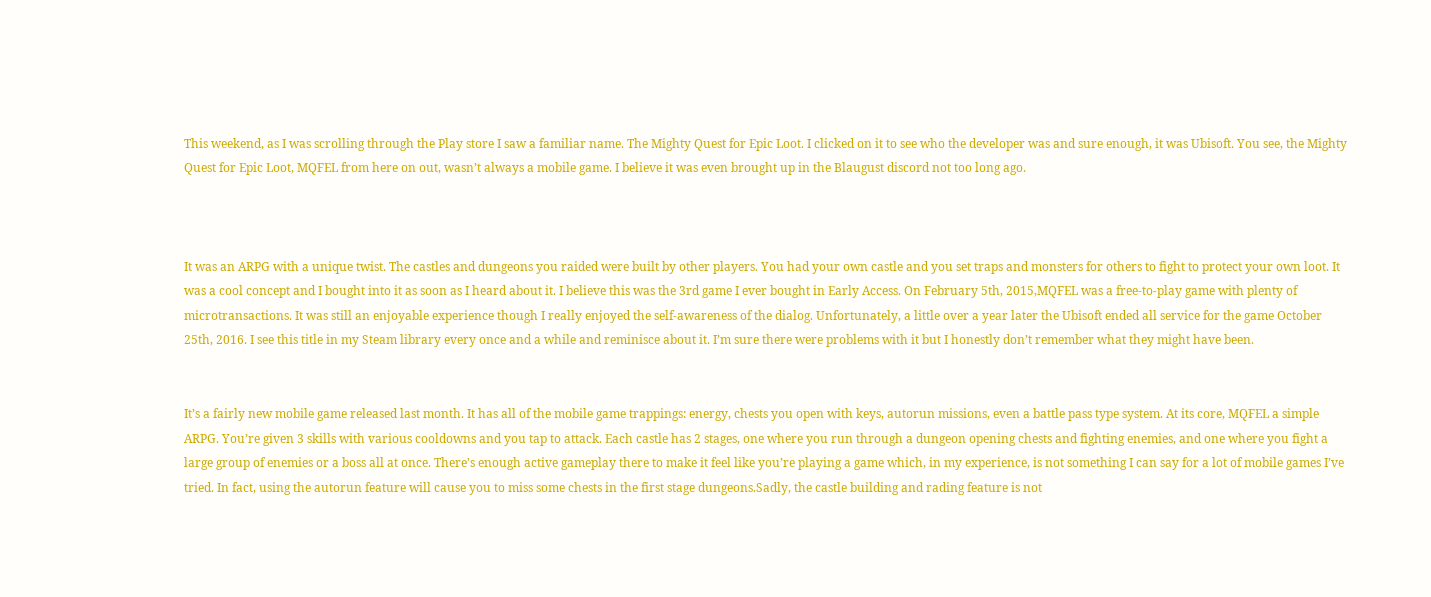This weekend, as I was scrolling through the Play store I saw a familiar name. The Mighty Quest for Epic Loot. I clicked on it to see who the developer was and sure enough, it was Ubisoft. You see, the Mighty Quest for Epic Loot, MQFEL from here on out, wasn’t always a mobile game. I believe it was even brought up in the Blaugust discord not too long ago.



It was an ARPG with a unique twist. The castles and dungeons you raided were built by other players. You had your own castle and you set traps and monsters for others to fight to protect your own loot. It was a cool concept and I bought into it as soon as I heard about it. I believe this was the 3rd game I ever bought in Early Access. On February 5th, 2015,MQFEL was a free-to-play game with plenty of microtransactions. It was still an enjoyable experience though I really enjoyed the self-awareness of the dialog. Unfortunately, a little over a year later the Ubisoft ended all service for the game October 25th, 2016. I see this title in my Steam library every once and a while and reminisce about it. I’m sure there were problems with it but I honestly don’t remember what they might have been.


It’s a fairly new mobile game released last month. It has all of the mobile game trappings: energy, chests you open with keys, autorun missions, even a battle pass type system. At its core, MQFEL a simple ARPG. You’re given 3 skills with various cooldowns and you tap to attack. Each castle has 2 stages, one where you run through a dungeon opening chests and fighting enemies, and one where you fight a large group of enemies or a boss all at once. There’s enough active gameplay there to make it feel like you’re playing a game which, in my experience, is not something I can say for a lot of mobile games I’ve tried. In fact, using the autorun feature will cause you to miss some chests in the first stage dungeons.Sadly, the castle building and rading feature is not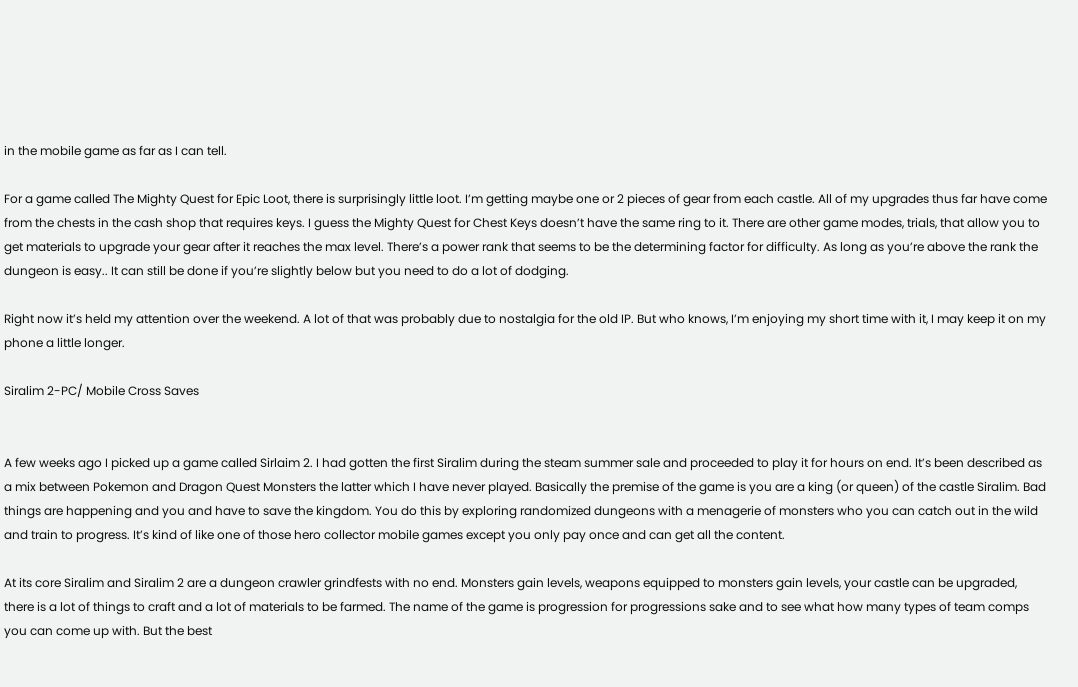in the mobile game as far as I can tell.

For a game called The Mighty Quest for Epic Loot, there is surprisingly little loot. I’m getting maybe one or 2 pieces of gear from each castle. All of my upgrades thus far have come from the chests in the cash shop that requires keys. I guess the Mighty Quest for Chest Keys doesn’t have the same ring to it. There are other game modes, trials, that allow you to get materials to upgrade your gear after it reaches the max level. There’s a power rank that seems to be the determining factor for difficulty. As long as you’re above the rank the dungeon is easy.. It can still be done if you’re slightly below but you need to do a lot of dodging.

Right now it’s held my attention over the weekend. A lot of that was probably due to nostalgia for the old IP. But who knows, I’m enjoying my short time with it, I may keep it on my phone a little longer.

Siralim 2-PC/ Mobile Cross Saves


A few weeks ago I picked up a game called Sirlaim 2. I had gotten the first Siralim during the steam summer sale and proceeded to play it for hours on end. It’s been described as a mix between Pokemon and Dragon Quest Monsters the latter which I have never played. Basically the premise of the game is you are a king (or queen) of the castle Siralim. Bad things are happening and you and have to save the kingdom. You do this by exploring randomized dungeons with a menagerie of monsters who you can catch out in the wild and train to progress. It’s kind of like one of those hero collector mobile games except you only pay once and can get all the content.

At its core Siralim and Siralim 2 are a dungeon crawler grindfests with no end. Monsters gain levels, weapons equipped to monsters gain levels, your castle can be upgraded, there is a lot of things to craft and a lot of materials to be farmed. The name of the game is progression for progressions sake and to see what how many types of team comps you can come up with. But the best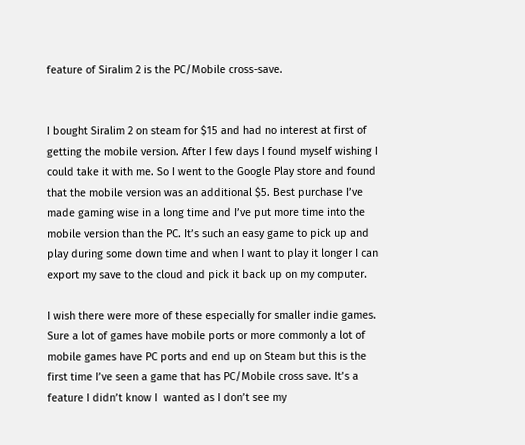feature of Siralim 2 is the PC/Mobile cross-save.


I bought Siralim 2 on steam for $15 and had no interest at first of getting the mobile version. After I few days I found myself wishing I could take it with me. So I went to the Google Play store and found that the mobile version was an additional $5. Best purchase I’ve made gaming wise in a long time and I’ve put more time into the mobile version than the PC. It’s such an easy game to pick up and play during some down time and when I want to play it longer I can export my save to the cloud and pick it back up on my computer.

I wish there were more of these especially for smaller indie games. Sure a lot of games have mobile ports or more commonly a lot of mobile games have PC ports and end up on Steam but this is the first time I’ve seen a game that has PC/Mobile cross save. It’s a feature I didn’t know I  wanted as I don’t see my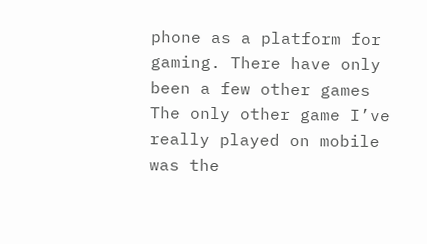phone as a platform for gaming. There have only been a few other games The only other game I’ve really played on mobile was the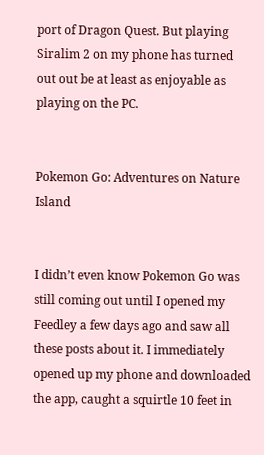port of Dragon Quest. But playing Siralim 2 on my phone has turned out out be at least as enjoyable as playing on the PC.


Pokemon Go: Adventures on Nature Island


I didn’t even know Pokemon Go was still coming out until I opened my Feedley a few days ago and saw all these posts about it. I immediately opened up my phone and downloaded the app, caught a squirtle 10 feet in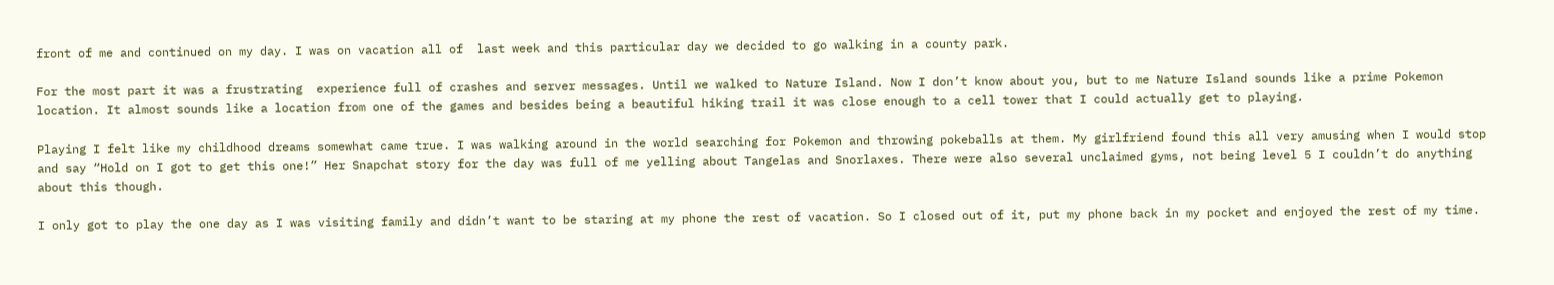front of me and continued on my day. I was on vacation all of  last week and this particular day we decided to go walking in a county park.

For the most part it was a frustrating  experience full of crashes and server messages. Until we walked to Nature Island. Now I don’t know about you, but to me Nature Island sounds like a prime Pokemon location. It almost sounds like a location from one of the games and besides being a beautiful hiking trail it was close enough to a cell tower that I could actually get to playing.

Playing I felt like my childhood dreams somewhat came true. I was walking around in the world searching for Pokemon and throwing pokeballs at them. My girlfriend found this all very amusing when I would stop and say “Hold on I got to get this one!” Her Snapchat story for the day was full of me yelling about Tangelas and Snorlaxes. There were also several unclaimed gyms, not being level 5 I couldn’t do anything about this though.

I only got to play the one day as I was visiting family and didn’t want to be staring at my phone the rest of vacation. So I closed out of it, put my phone back in my pocket and enjoyed the rest of my time.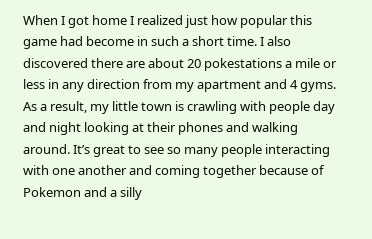When I got home I realized just how popular this game had become in such a short time. I also discovered there are about 20 pokestations a mile or less in any direction from my apartment and 4 gyms. As a result, my little town is crawling with people day and night looking at their phones and walking around. It’s great to see so many people interacting with one another and coming together because of Pokemon and a silly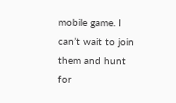mobile game. I can’t wait to join them and hunt for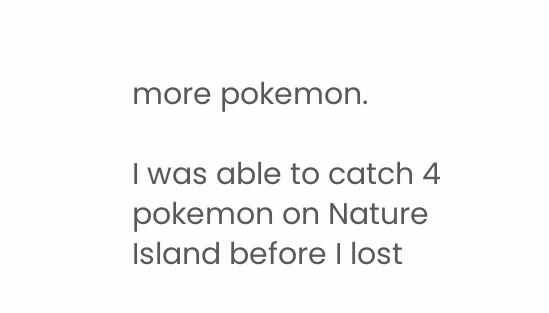more pokemon.

I was able to catch 4 pokemon on Nature Island before I lost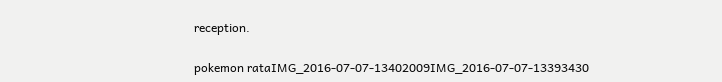reception.

pokemon rataIMG_2016-07-07-13402009IMG_2016-07-07-13393430